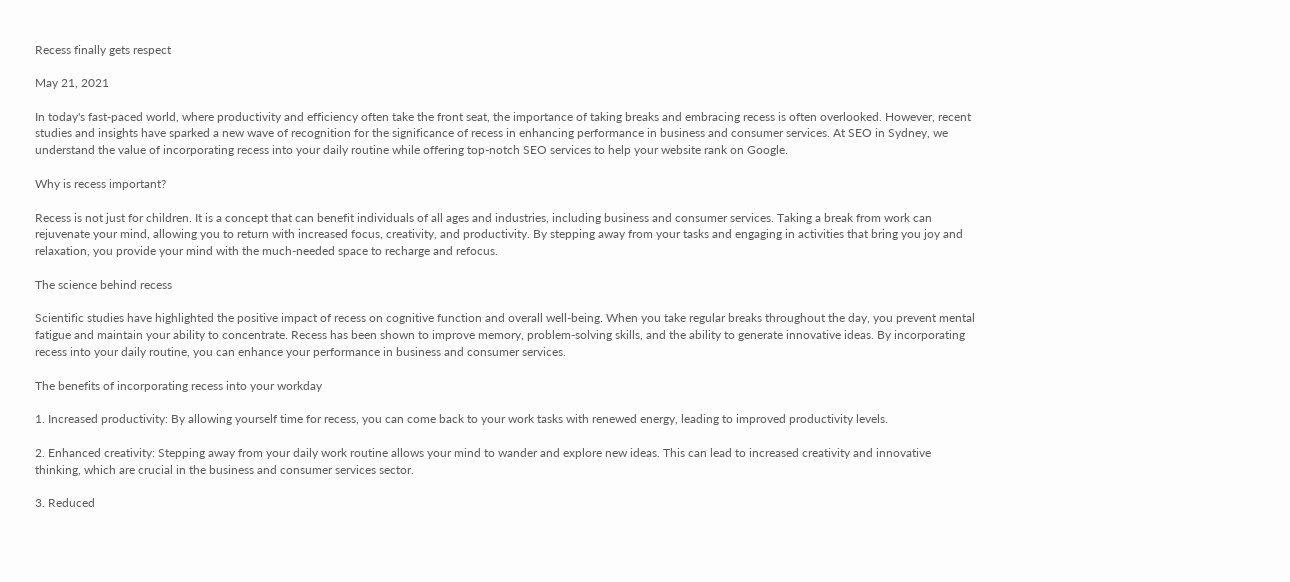Recess finally gets respect

May 21, 2021

In today's fast-paced world, where productivity and efficiency often take the front seat, the importance of taking breaks and embracing recess is often overlooked. However, recent studies and insights have sparked a new wave of recognition for the significance of recess in enhancing performance in business and consumer services. At SEO in Sydney, we understand the value of incorporating recess into your daily routine while offering top-notch SEO services to help your website rank on Google.

Why is recess important?

Recess is not just for children. It is a concept that can benefit individuals of all ages and industries, including business and consumer services. Taking a break from work can rejuvenate your mind, allowing you to return with increased focus, creativity, and productivity. By stepping away from your tasks and engaging in activities that bring you joy and relaxation, you provide your mind with the much-needed space to recharge and refocus.

The science behind recess

Scientific studies have highlighted the positive impact of recess on cognitive function and overall well-being. When you take regular breaks throughout the day, you prevent mental fatigue and maintain your ability to concentrate. Recess has been shown to improve memory, problem-solving skills, and the ability to generate innovative ideas. By incorporating recess into your daily routine, you can enhance your performance in business and consumer services.

The benefits of incorporating recess into your workday

1. Increased productivity: By allowing yourself time for recess, you can come back to your work tasks with renewed energy, leading to improved productivity levels.

2. Enhanced creativity: Stepping away from your daily work routine allows your mind to wander and explore new ideas. This can lead to increased creativity and innovative thinking, which are crucial in the business and consumer services sector.

3. Reduced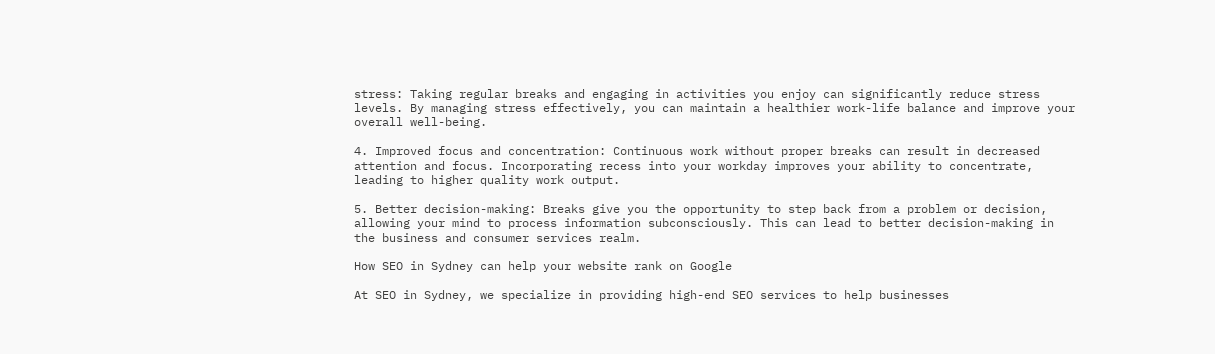stress: Taking regular breaks and engaging in activities you enjoy can significantly reduce stress levels. By managing stress effectively, you can maintain a healthier work-life balance and improve your overall well-being.

4. Improved focus and concentration: Continuous work without proper breaks can result in decreased attention and focus. Incorporating recess into your workday improves your ability to concentrate, leading to higher quality work output.

5. Better decision-making: Breaks give you the opportunity to step back from a problem or decision, allowing your mind to process information subconsciously. This can lead to better decision-making in the business and consumer services realm.

How SEO in Sydney can help your website rank on Google

At SEO in Sydney, we specialize in providing high-end SEO services to help businesses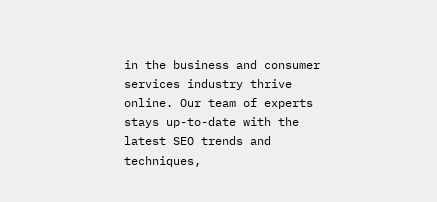in the business and consumer services industry thrive online. Our team of experts stays up-to-date with the latest SEO trends and techniques,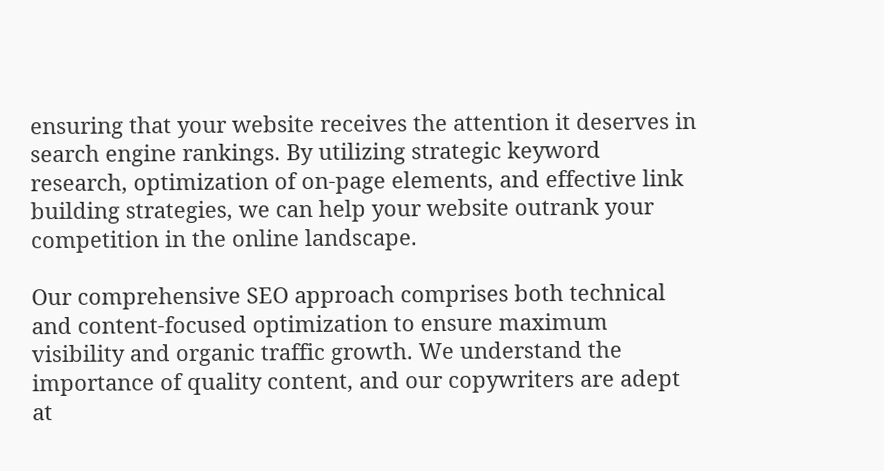ensuring that your website receives the attention it deserves in search engine rankings. By utilizing strategic keyword research, optimization of on-page elements, and effective link building strategies, we can help your website outrank your competition in the online landscape.

Our comprehensive SEO approach comprises both technical and content-focused optimization to ensure maximum visibility and organic traffic growth. We understand the importance of quality content, and our copywriters are adept at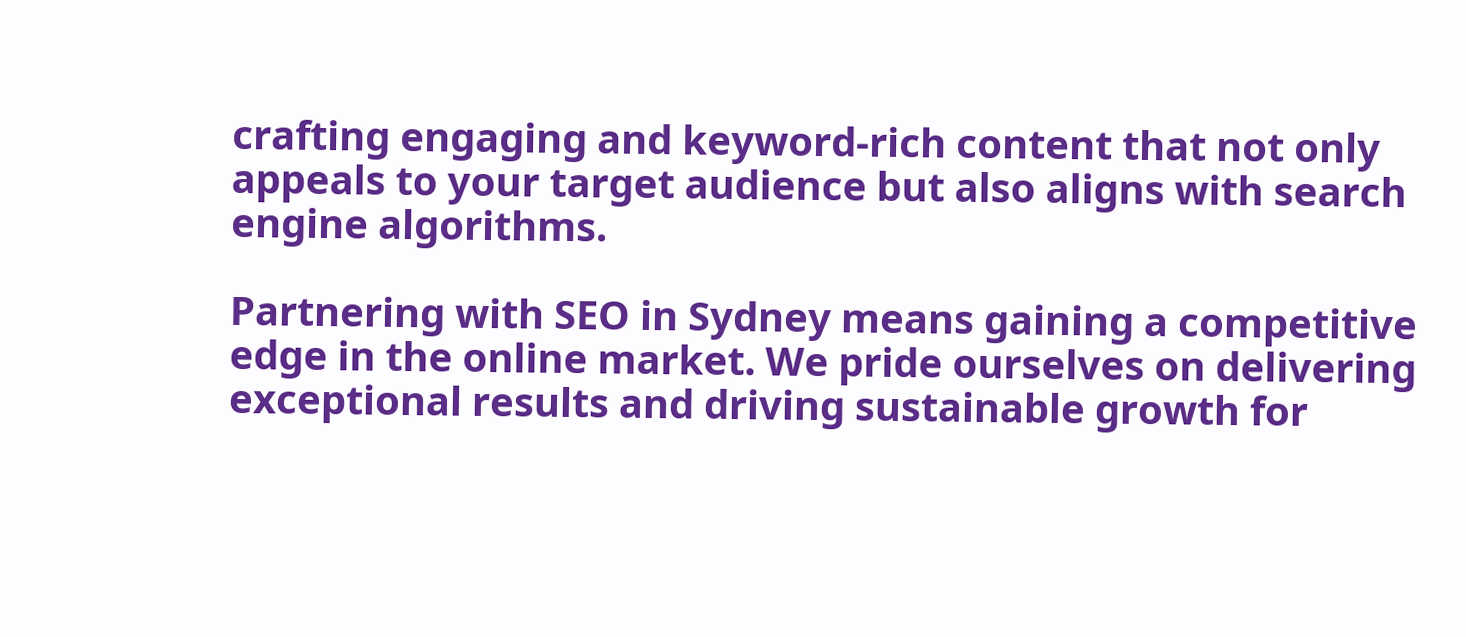crafting engaging and keyword-rich content that not only appeals to your target audience but also aligns with search engine algorithms.

Partnering with SEO in Sydney means gaining a competitive edge in the online market. We pride ourselves on delivering exceptional results and driving sustainable growth for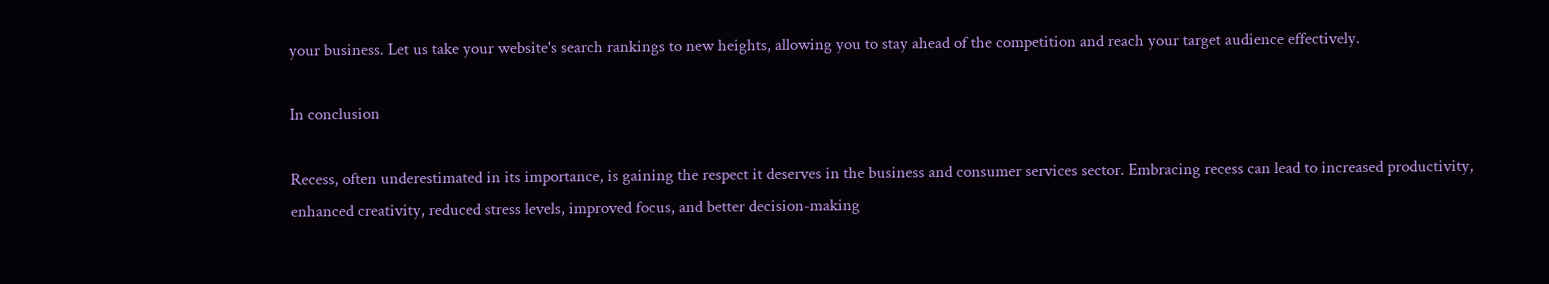your business. Let us take your website's search rankings to new heights, allowing you to stay ahead of the competition and reach your target audience effectively.

In conclusion

Recess, often underestimated in its importance, is gaining the respect it deserves in the business and consumer services sector. Embracing recess can lead to increased productivity, enhanced creativity, reduced stress levels, improved focus, and better decision-making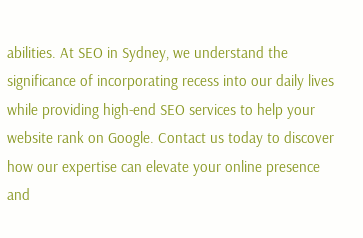abilities. At SEO in Sydney, we understand the significance of incorporating recess into our daily lives while providing high-end SEO services to help your website rank on Google. Contact us today to discover how our expertise can elevate your online presence and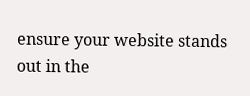ensure your website stands out in the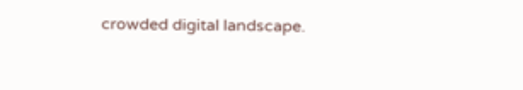crowded digital landscape.